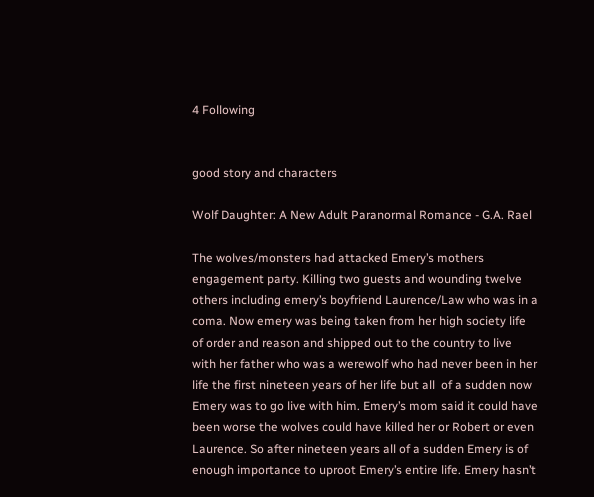4 Following


good story and characters

Wolf Daughter: A New Adult Paranormal Romance - G.A. Rael

The wolves/monsters had attacked Emery’s mothers engagement party. Killing two guests and wounding twelve others including emery’s boyfriend Laurence/Law who was in a coma. Now emery was being taken from her high society life of order and reason and shipped out to the country to live with her father who was a werewolf who had never been in her life the first nineteen years of her life but all  of a sudden now Emery was to go live with him. Emery’s mom said it could have been worse the wolves could have killed her or Robert or even Laurence. So after nineteen years all of a sudden Emery is of enough importance to uproot Emery’s entire life. Emery hasn’t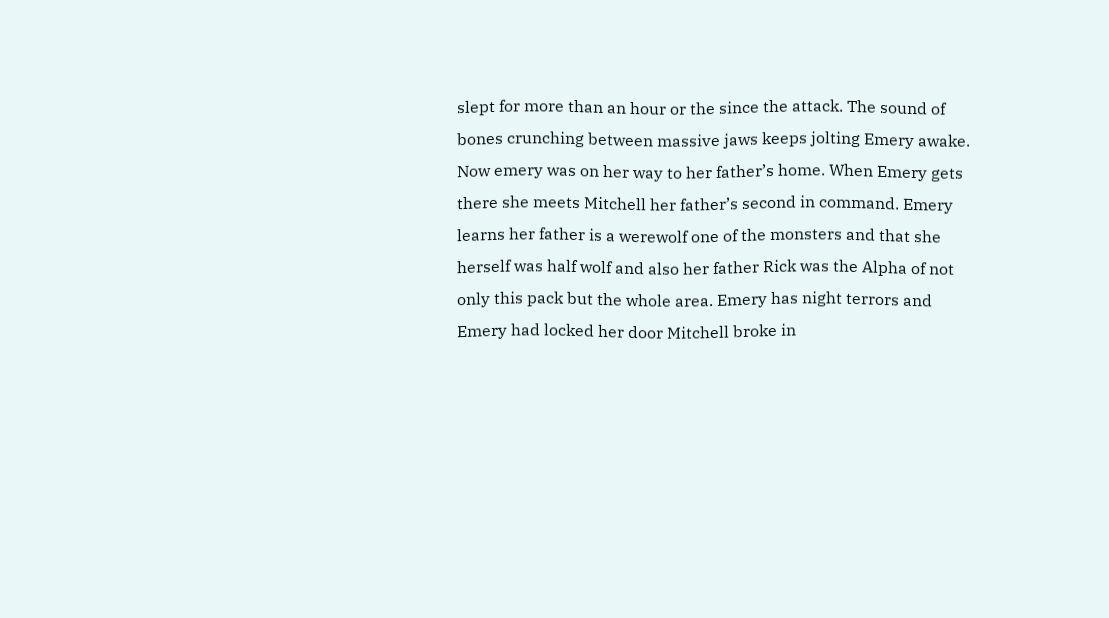slept for more than an hour or the since the attack. The sound of bones crunching between massive jaws keeps jolting Emery awake. Now emery was on her way to her father’s home. When Emery gets there she meets Mitchell her father’s second in command. Emery learns her father is a werewolf one of the monsters and that she herself was half wolf and also her father Rick was the Alpha of not only this pack but the whole area. Emery has night terrors and Emery had locked her door Mitchell broke in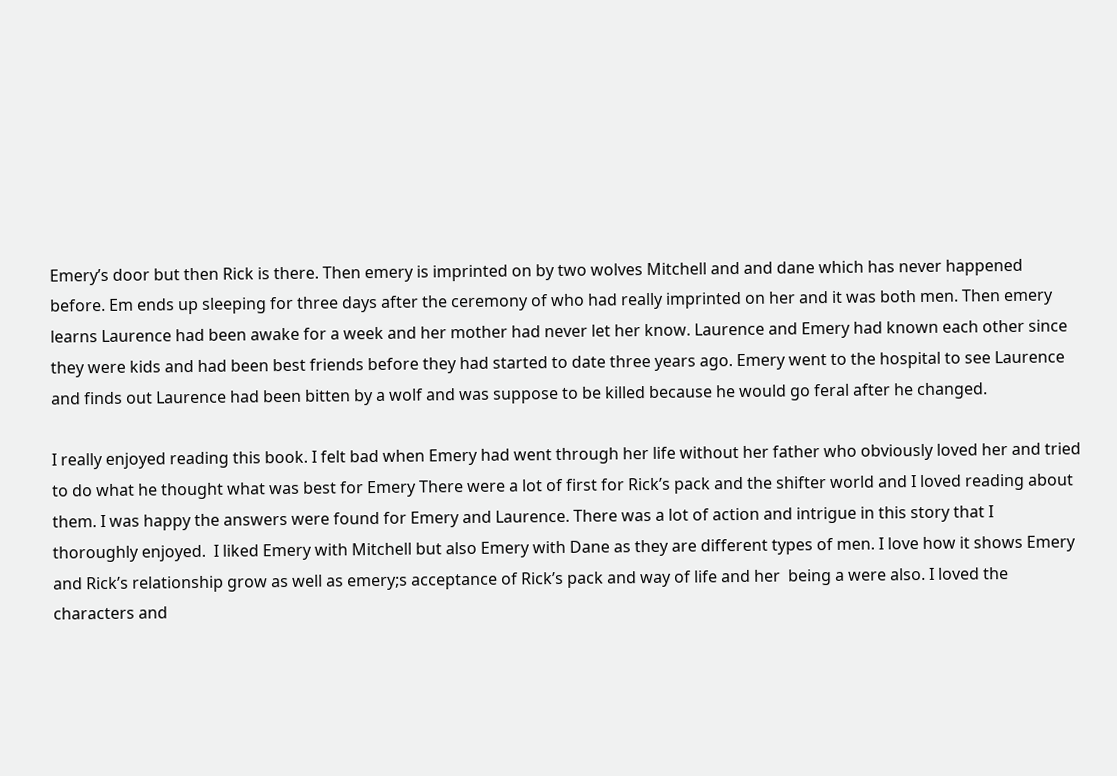Emery’s door but then Rick is there. Then emery is imprinted on by two wolves Mitchell and and dane which has never happened before. Em ends up sleeping for three days after the ceremony of who had really imprinted on her and it was both men. Then emery learns Laurence had been awake for a week and her mother had never let her know. Laurence and Emery had known each other since they were kids and had been best friends before they had started to date three years ago. Emery went to the hospital to see Laurence and finds out Laurence had been bitten by a wolf and was suppose to be killed because he would go feral after he changed.

I really enjoyed reading this book. I felt bad when Emery had went through her life without her father who obviously loved her and tried to do what he thought what was best for Emery There were a lot of first for Rick’s pack and the shifter world and I loved reading about them. I was happy the answers were found for Emery and Laurence. There was a lot of action and intrigue in this story that I thoroughly enjoyed.  I liked Emery with Mitchell but also Emery with Dane as they are different types of men. I love how it shows Emery and Rick’s relationship grow as well as emery;s acceptance of Rick’s pack and way of life and her  being a were also. I loved the characters and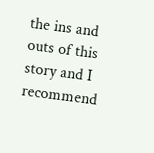the ins and outs of this story and I recommend